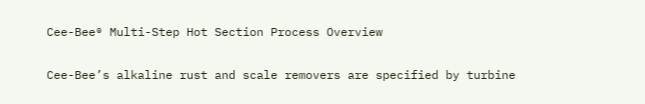Cee-Bee® Multi-Step Hot Section Process Overview

Cee-Bee’s alkaline rust and scale removers are specified by turbine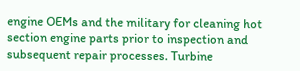engine OEMs and the military for cleaning hot section engine parts prior to inspection and subsequent repair processes. Turbine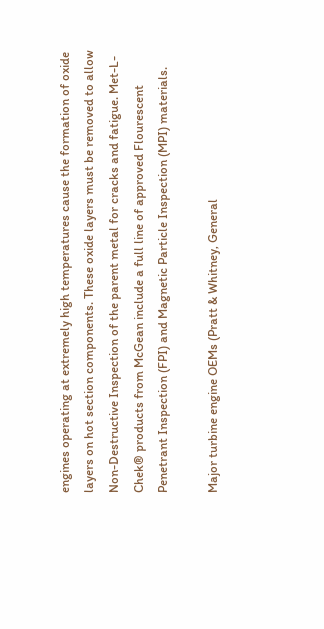engines operating at extremely high temperatures cause the formation of oxide layers on hot section components. These oxide layers must be removed to allow Non-Destructive Inspection of the parent metal for cracks and fatigue. Met-L-Chek® products from McGean include a full line of approved Flourescent Penetrant Inspection (FPI) and Magnetic Particle Inspection (MPI) materials.

Major turbine engine OEMs (Pratt & Whitney, General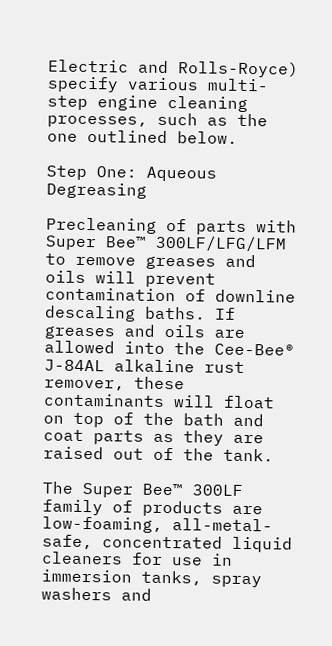Electric and Rolls-Royce) specify various multi-step engine cleaning processes, such as the one outlined below.

Step One: Aqueous Degreasing

Precleaning of parts with Super Bee™ 300LF/LFG/LFM to remove greases and oils will prevent contamination of downline descaling baths. If greases and oils are allowed into the Cee-Bee® J-84AL alkaline rust remover, these contaminants will float on top of the bath and coat parts as they are raised out of the tank.

The Super Bee™ 300LF family of products are low-foaming, all-metal-safe, concentrated liquid cleaners for use in immersion tanks, spray washers and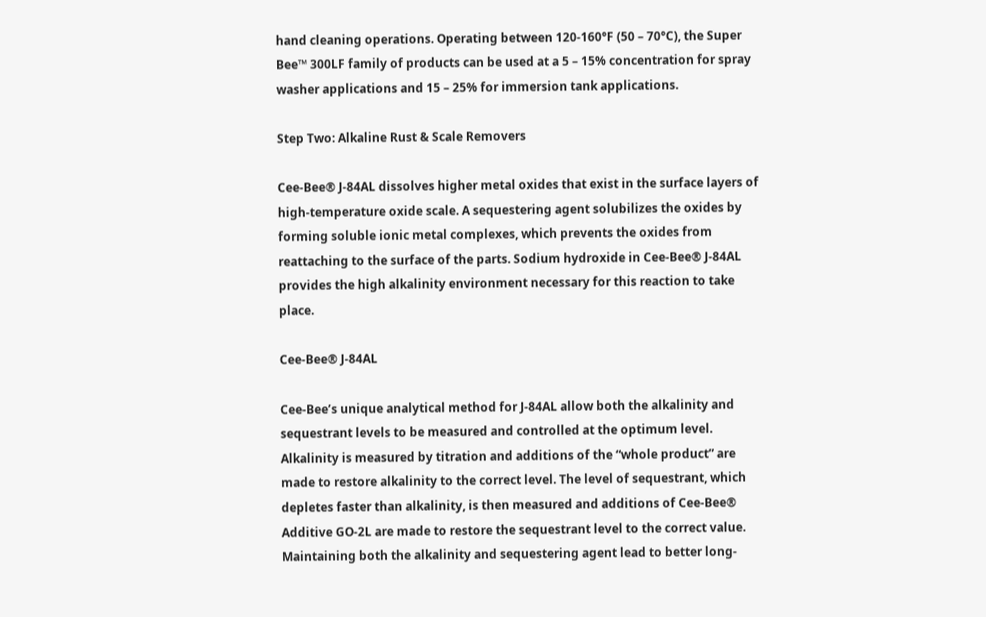hand cleaning operations. Operating between 120-160°F (50 – 70°C), the Super Bee™ 300LF family of products can be used at a 5 – 15% concentration for spray washer applications and 15 – 25% for immersion tank applications.

Step Two: Alkaline Rust & Scale Removers

Cee-Bee® J-84AL dissolves higher metal oxides that exist in the surface layers of high-temperature oxide scale. A sequestering agent solubilizes the oxides by forming soluble ionic metal complexes, which prevents the oxides from reattaching to the surface of the parts. Sodium hydroxide in Cee-Bee® J-84AL provides the high alkalinity environment necessary for this reaction to take place.

Cee-Bee® J-84AL

Cee-Bee’s unique analytical method for J-84AL allow both the alkalinity and sequestrant levels to be measured and controlled at the optimum level. Alkalinity is measured by titration and additions of the “whole product” are made to restore alkalinity to the correct level. The level of sequestrant, which depletes faster than alkalinity, is then measured and additions of Cee-Bee® Additive GO-2L are made to restore the sequestrant level to the correct value. Maintaining both the alkalinity and sequestering agent lead to better long-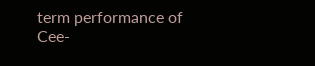term performance of Cee-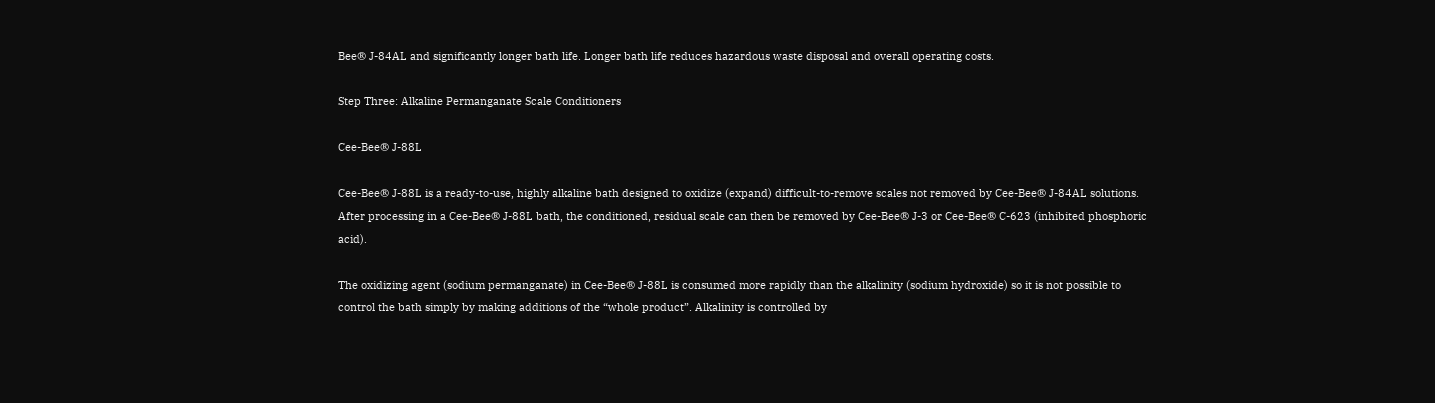Bee® J-84AL and significantly longer bath life. Longer bath life reduces hazardous waste disposal and overall operating costs.

Step Three: Alkaline Permanganate Scale Conditioners

Cee-Bee® J-88L

Cee-Bee® J-88L is a ready-to-use, highly alkaline bath designed to oxidize (expand) difficult-to-remove scales not removed by Cee-Bee® J-84AL solutions. After processing in a Cee-Bee® J-88L bath, the conditioned, residual scale can then be removed by Cee-Bee® J-3 or Cee-Bee® C-623 (inhibited phosphoric acid).

The oxidizing agent (sodium permanganate) in Cee-Bee® J-88L is consumed more rapidly than the alkalinity (sodium hydroxide) so it is not possible to control the bath simply by making additions of the “whole product”. Alkalinity is controlled by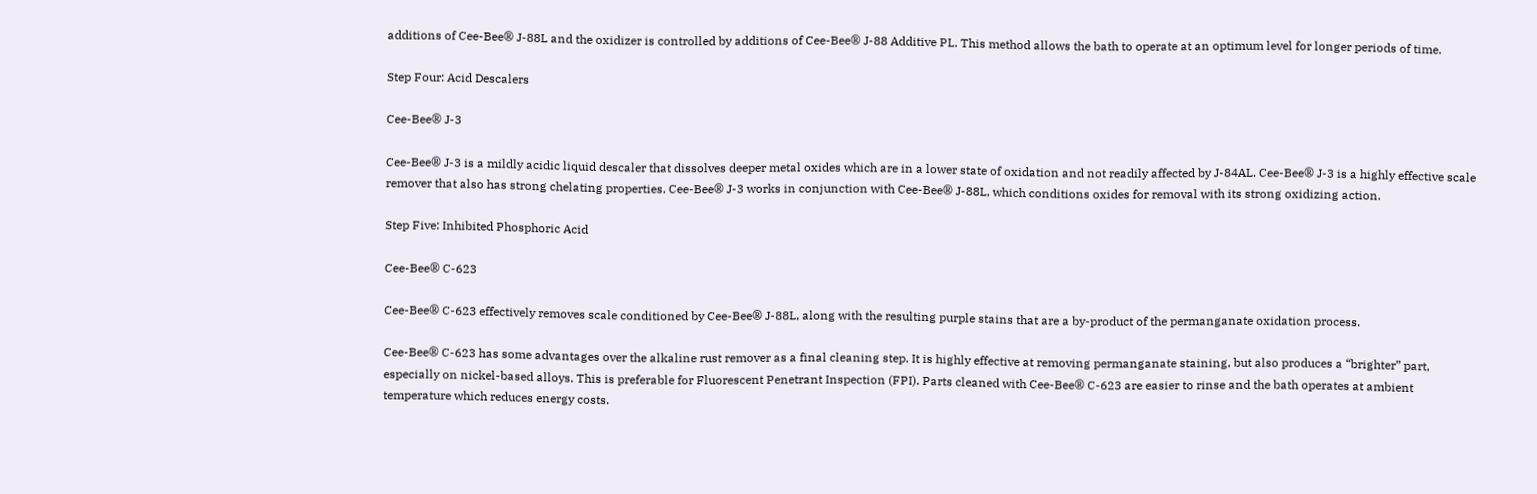additions of Cee-Bee® J-88L and the oxidizer is controlled by additions of Cee-Bee® J-88 Additive PL. This method allows the bath to operate at an optimum level for longer periods of time.

Step Four: Acid Descalers

Cee-Bee® J-3

Cee-Bee® J-3 is a mildly acidic liquid descaler that dissolves deeper metal oxides which are in a lower state of oxidation and not readily affected by J-84AL. Cee-Bee® J-3 is a highly effective scale remover that also has strong chelating properties. Cee-Bee® J-3 works in conjunction with Cee-Bee® J-88L, which conditions oxides for removal with its strong oxidizing action.

Step Five: Inhibited Phosphoric Acid

Cee-Bee® C-623

Cee-Bee® C-623 effectively removes scale conditioned by Cee-Bee® J-88L, along with the resulting purple stains that are a by-product of the permanganate oxidation process.

Cee-Bee® C-623 has some advantages over the alkaline rust remover as a final cleaning step. It is highly effective at removing permanganate staining, but also produces a “brighter” part, especially on nickel-based alloys. This is preferable for Fluorescent Penetrant Inspection (FPI). Parts cleaned with Cee-Bee® C-623 are easier to rinse and the bath operates at ambient temperature which reduces energy costs.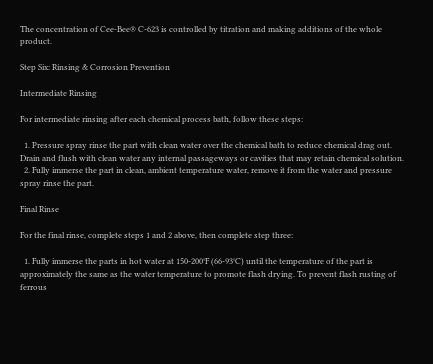The concentration of Cee-Bee® C-623 is controlled by titration and making additions of the whole product.

Step Six: Rinsing & Corrosion Prevention

Intermediate Rinsing

For intermediate rinsing after each chemical process bath, follow these steps:

  1. Pressure spray rinse the part with clean water over the chemical bath to reduce chemical drag out. Drain and flush with clean water any internal passageways or cavities that may retain chemical solution.
  2. Fully immerse the part in clean, ambient temperature water, remove it from the water and pressure spray rinse the part.

Final Rinse

For the final rinse, complete steps 1 and 2 above, then complete step three:

  1. Fully immerse the parts in hot water at 150-200°F (66-93°C) until the temperature of the part is approximately the same as the water temperature to promote flash drying. To prevent flash rusting of ferrous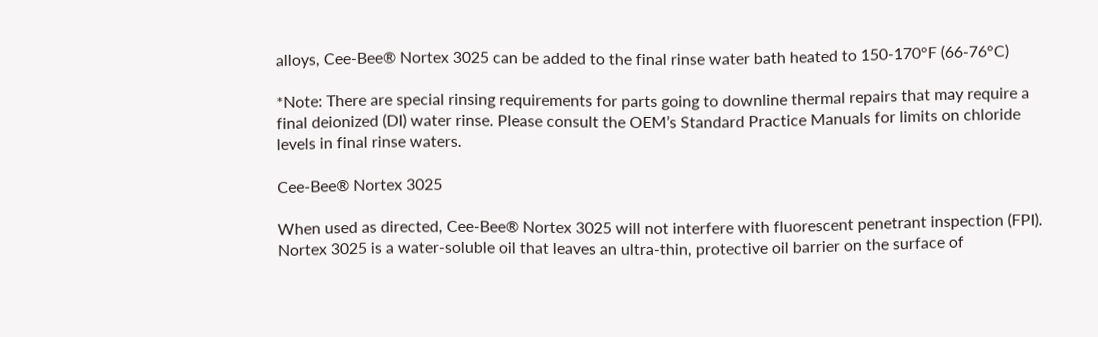alloys, Cee-Bee® Nortex 3025 can be added to the final rinse water bath heated to 150-170°F (66-76°C)

*Note: There are special rinsing requirements for parts going to downline thermal repairs that may require a final deionized (DI) water rinse. Please consult the OEM’s Standard Practice Manuals for limits on chloride levels in final rinse waters.

Cee-Bee® Nortex 3025

When used as directed, Cee-Bee® Nortex 3025 will not interfere with fluorescent penetrant inspection (FPI). Nortex 3025 is a water-soluble oil that leaves an ultra-thin, protective oil barrier on the surface of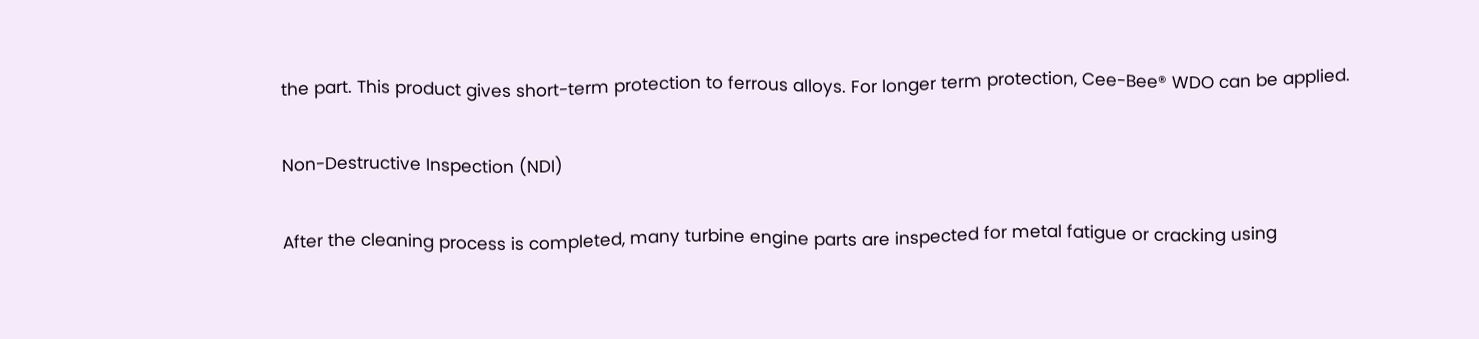the part. This product gives short-term protection to ferrous alloys. For longer term protection, Cee-Bee® WDO can be applied.

Non-Destructive Inspection (NDI)

After the cleaning process is completed, many turbine engine parts are inspected for metal fatigue or cracking using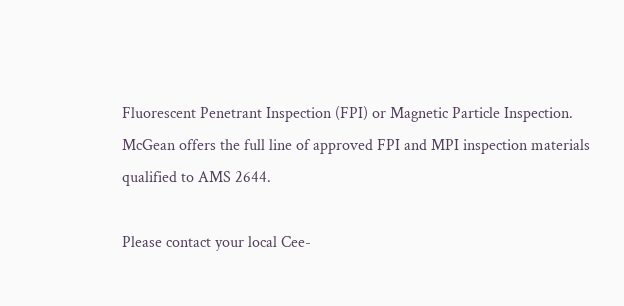Fluorescent Penetrant Inspection (FPI) or Magnetic Particle Inspection. McGean offers the full line of approved FPI and MPI inspection materials qualified to AMS 2644.

Please contact your local Cee-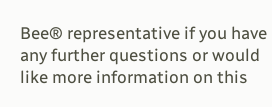Bee® representative if you have any further questions or would like more information on this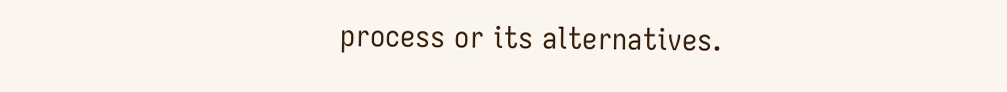process or its alternatives.